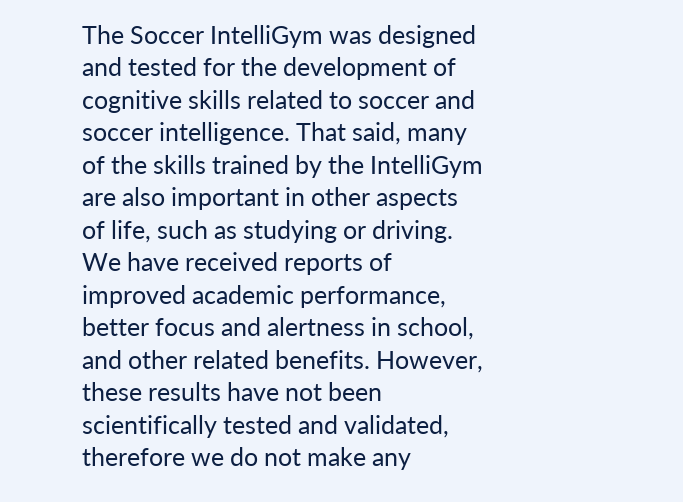The Soccer IntelliGym was designed and tested for the development of cognitive skills related to soccer and soccer intelligence. That said, many of the skills trained by the IntelliGym are also important in other aspects of life, such as studying or driving. We have received reports of improved academic performance, better focus and alertness in school, and other related benefits. However, these results have not been scientifically tested and validated, therefore we do not make any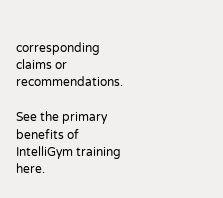corresponding claims or recommendations.

See the primary benefits of IntelliGym training here.